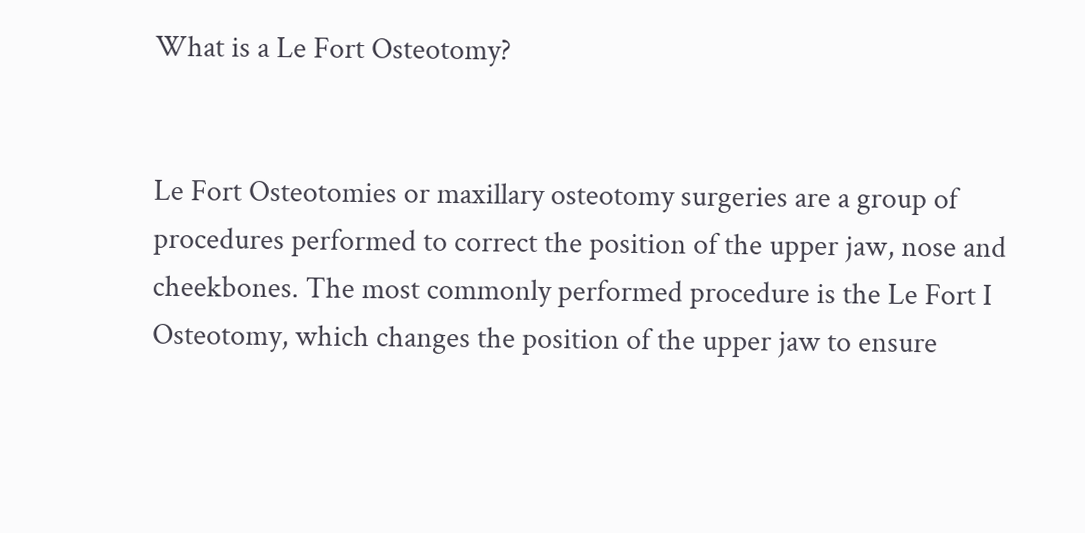What is a Le Fort Osteotomy?


Le Fort Osteotomies or maxillary osteotomy surgeries are a group of procedures performed to correct the position of the upper jaw, nose and cheekbones. The most commonly performed procedure is the Le Fort I Osteotomy, which changes the position of the upper jaw to ensure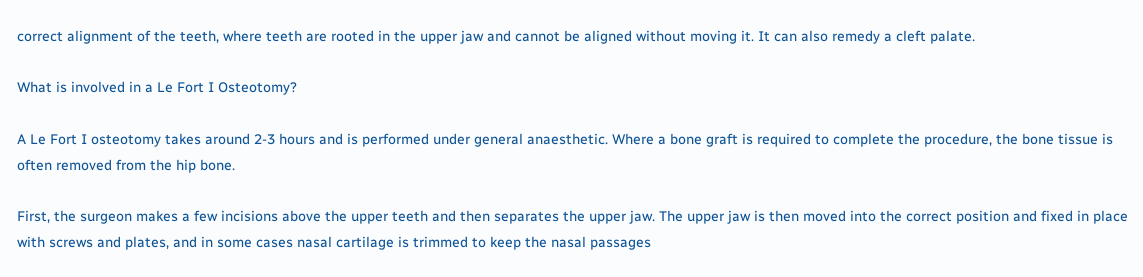correct alignment of the teeth, where teeth are rooted in the upper jaw and cannot be aligned without moving it. It can also remedy a cleft palate.

What is involved in a Le Fort I Osteotomy?

A Le Fort I osteotomy takes around 2-3 hours and is performed under general anaesthetic. Where a bone graft is required to complete the procedure, the bone tissue is often removed from the hip bone.

First, the surgeon makes a few incisions above the upper teeth and then separates the upper jaw. The upper jaw is then moved into the correct position and fixed in place with screws and plates, and in some cases nasal cartilage is trimmed to keep the nasal passages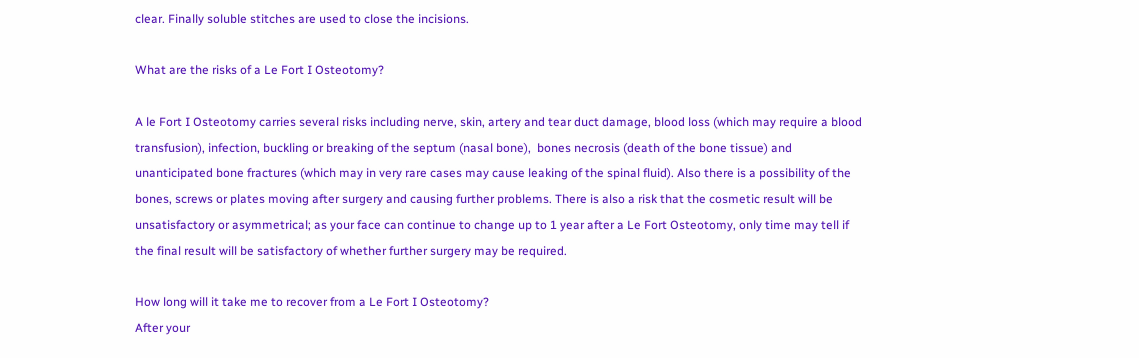clear. Finally soluble stitches are used to close the incisions.

What are the risks of a Le Fort I Osteotomy?

A le Fort I Osteotomy carries several risks including nerve, skin, artery and tear duct damage, blood loss (which may require a blood transfusion), infection, buckling or breaking of the septum (nasal bone),  bones necrosis (death of the bone tissue) and unanticipated bone fractures (which may in very rare cases may cause leaking of the spinal fluid). Also there is a possibility of the bones, screws or plates moving after surgery and causing further problems. There is also a risk that the cosmetic result will be unsatisfactory or asymmetrical; as your face can continue to change up to 1 year after a Le Fort Osteotomy, only time may tell if the final result will be satisfactory of whether further surgery may be required.

How long will it take me to recover from a Le Fort I Osteotomy?
After your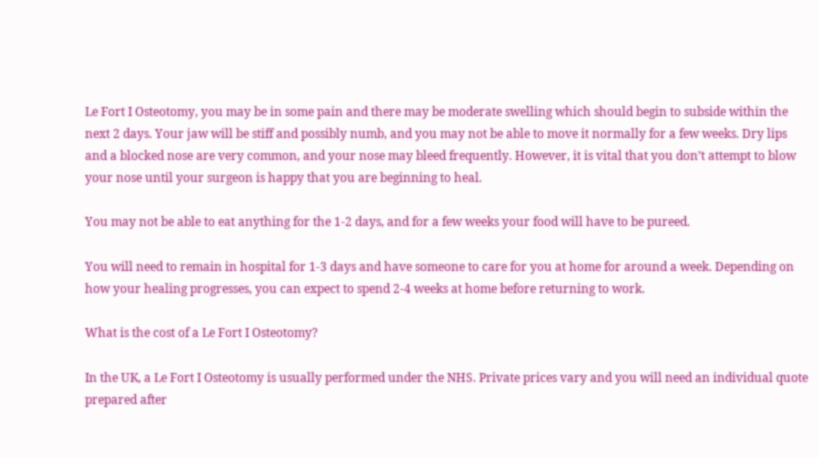Le Fort I Osteotomy, you may be in some pain and there may be moderate swelling which should begin to subside within the next 2 days. Your jaw will be stiff and possibly numb, and you may not be able to move it normally for a few weeks. Dry lips and a blocked nose are very common, and your nose may bleed frequently. However, it is vital that you don’t attempt to blow your nose until your surgeon is happy that you are beginning to heal.

You may not be able to eat anything for the 1-2 days, and for a few weeks your food will have to be pureed.

You will need to remain in hospital for 1-3 days and have someone to care for you at home for around a week. Depending on how your healing progresses, you can expect to spend 2-4 weeks at home before returning to work.

What is the cost of a Le Fort I Osteotomy?

In the UK, a Le Fort I Osteotomy is usually performed under the NHS. Private prices vary and you will need an individual quote prepared after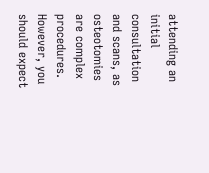attending an initial consultation and scans, as osteotomies are complex procedures. However, you should expect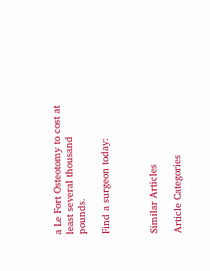a Le Fort Osteotomy to cost at least several thousand pounds.

Find a surgeon today:



Similar Articles

Article Categories